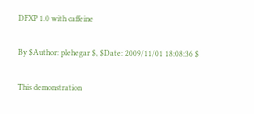DFXP 1.0 with caffeine

By $Author: plehegar $, $Date: 2009/11/01 18:08:36 $

This demonstration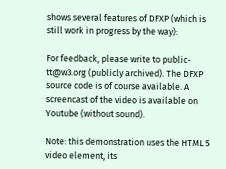shows several features of DFXP (which is still work in progress by the way):

For feedback, please write to public-tt@w3.org (publicly archived). The DFXP source code is of course available. A screencast of the video is available on Youtube (without sound).

Note: this demonstration uses the HTML 5 video element, its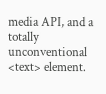media API, and a totally unconventional <text> element.